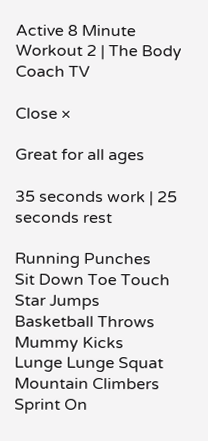Active 8 Minute Workout 2 | The Body Coach TV

Close ×

Great for all ages

35 seconds work | 25 seconds rest

Running Punches
Sit Down Toe Touch
Star Jumps
Basketball Throws
Mummy Kicks
Lunge Lunge Squat
Mountain Climbers
Sprint On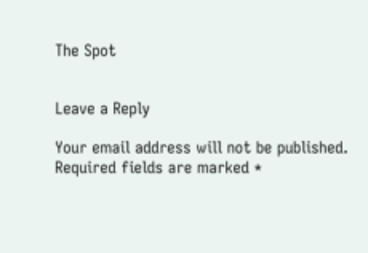The Spot


Leave a Reply

Your email address will not be published. Required fields are marked *